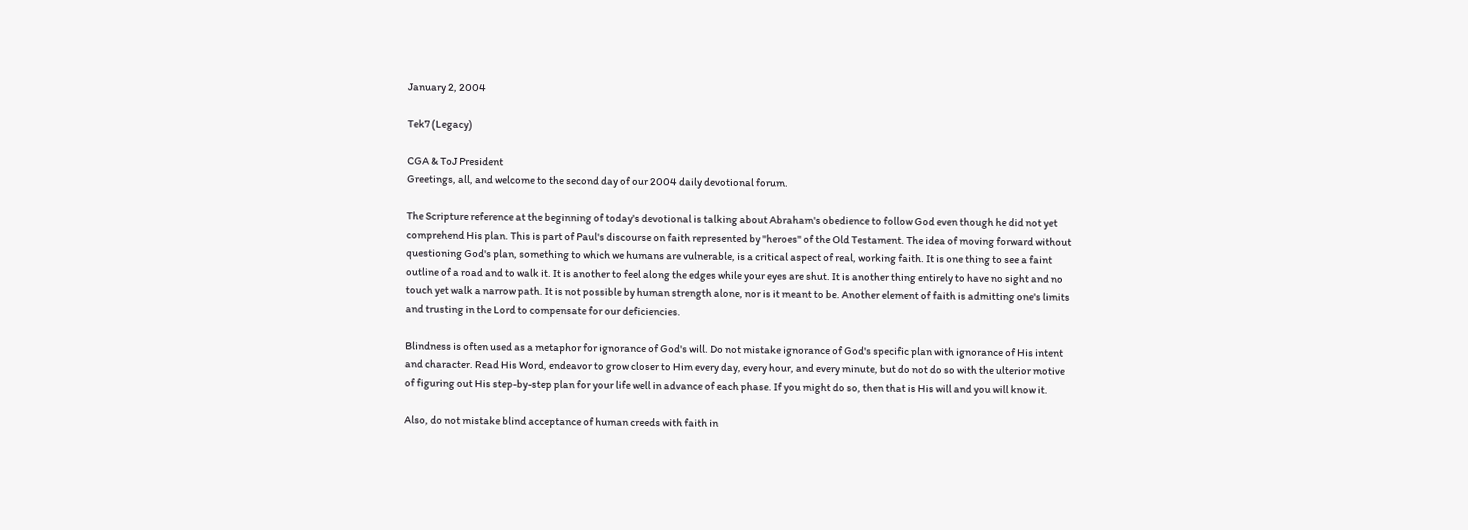January 2, 2004

Tek7 (Legacy)

CGA & ToJ President
Greetings, all, and welcome to the second day of our 2004 daily devotional forum.

The Scripture reference at the beginning of today's devotional is talking about Abraham's obedience to follow God even though he did not yet comprehend His plan. This is part of Paul's discourse on faith represented by "heroes" of the Old Testament. The idea of moving forward without questioning God's plan, something to which we humans are vulnerable, is a critical aspect of real, working faith. It is one thing to see a faint outline of a road and to walk it. It is another to feel along the edges while your eyes are shut. It is another thing entirely to have no sight and no touch yet walk a narrow path. It is not possible by human strength alone, nor is it meant to be. Another element of faith is admitting one's limits and trusting in the Lord to compensate for our deficiencies.

Blindness is often used as a metaphor for ignorance of God's will. Do not mistake ignorance of God's specific plan with ignorance of His intent and character. Read His Word, endeavor to grow closer to Him every day, every hour, and every minute, but do not do so with the ulterior motive of figuring out His step-by-step plan for your life well in advance of each phase. If you might do so, then that is His will and you will know it.

Also, do not mistake blind acceptance of human creeds with faith in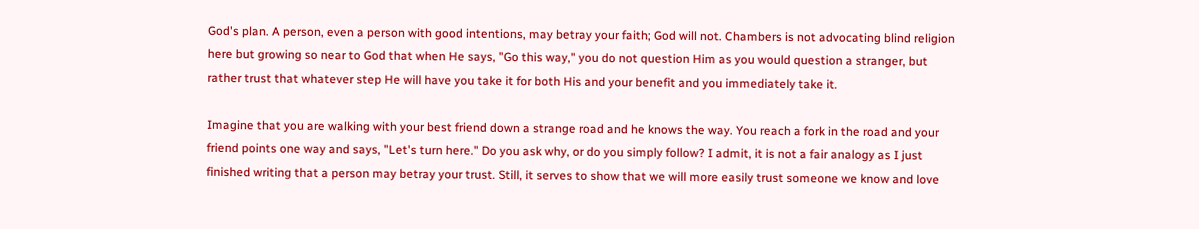God's plan. A person, even a person with good intentions, may betray your faith; God will not. Chambers is not advocating blind religion here but growing so near to God that when He says, "Go this way," you do not question Him as you would question a stranger, but rather trust that whatever step He will have you take it for both His and your benefit and you immediately take it.

Imagine that you are walking with your best friend down a strange road and he knows the way. You reach a fork in the road and your friend points one way and says, "Let's turn here." Do you ask why, or do you simply follow? I admit, it is not a fair analogy as I just finished writing that a person may betray your trust. Still, it serves to show that we will more easily trust someone we know and love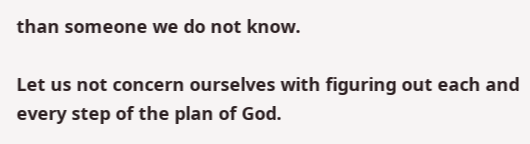than someone we do not know.

Let us not concern ourselves with figuring out each and every step of the plan of God.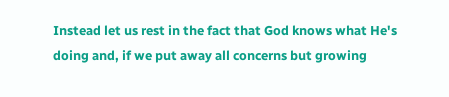Instead let us rest in the fact that God knows what He's doing and, if we put away all concerns but growing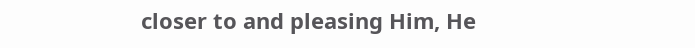closer to and pleasing Him, He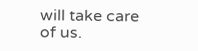will take care of us.